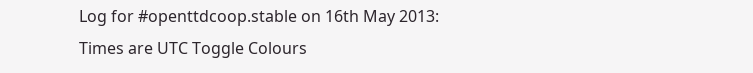Log for #openttdcoop.stable on 16th May 2013:
Times are UTC Toggle Colours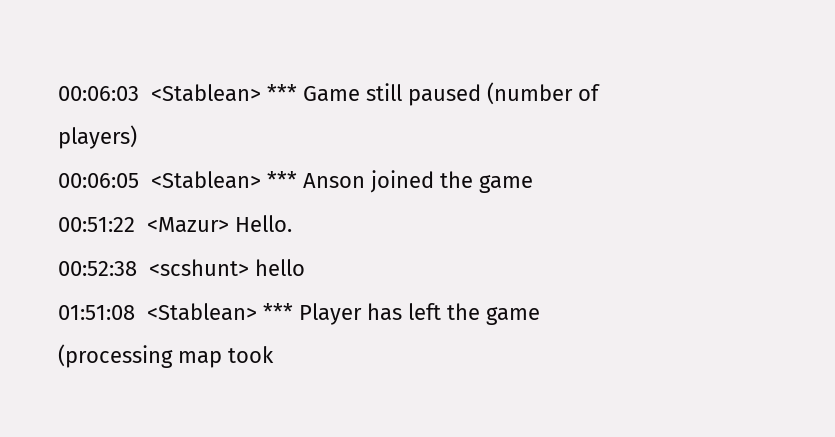00:06:03  <Stablean> *** Game still paused (number of players)
00:06:05  <Stablean> *** Anson joined the game
00:51:22  <Mazur> Hello.
00:52:38  <scshunt> hello
01:51:08  <Stablean> *** Player has left the game (processing map took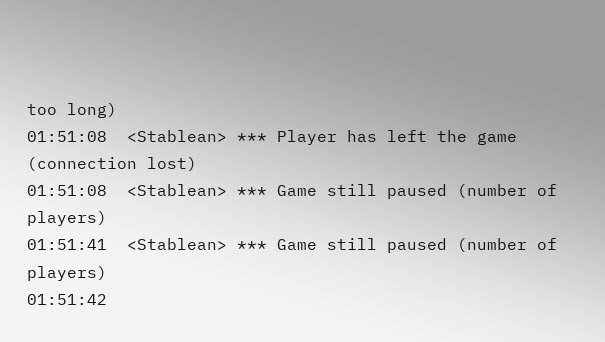too long)
01:51:08  <Stablean> *** Player has left the game (connection lost)
01:51:08  <Stablean> *** Game still paused (number of players)
01:51:41  <Stablean> *** Game still paused (number of players)
01:51:42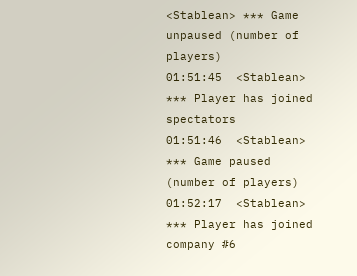<Stablean> *** Game unpaused (number of players)
01:51:45  <Stablean> *** Player has joined spectators
01:51:46  <Stablean> *** Game paused (number of players)
01:52:17  <Stablean> *** Player has joined company #6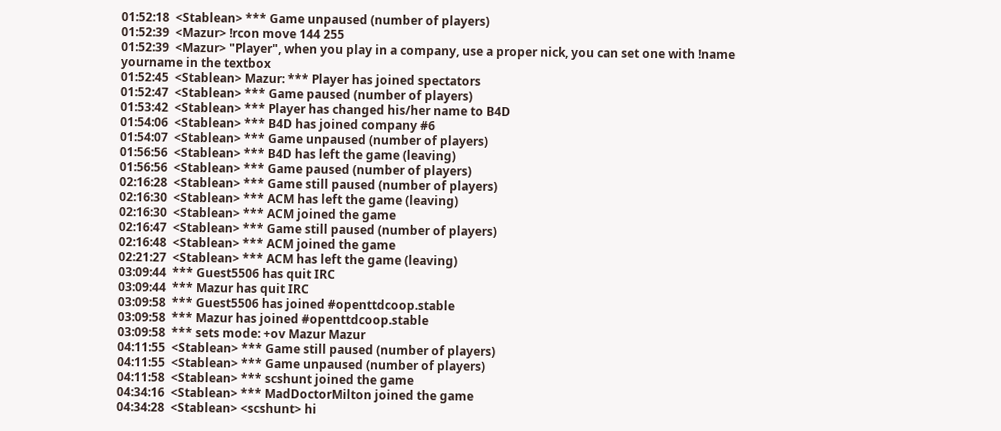01:52:18  <Stablean> *** Game unpaused (number of players)
01:52:39  <Mazur> !rcon move 144 255
01:52:39  <Mazur> "Player", when you play in a company, use a proper nick, you can set one with !name yourname in the textbox
01:52:45  <Stablean> Mazur: *** Player has joined spectators
01:52:47  <Stablean> *** Game paused (number of players)
01:53:42  <Stablean> *** Player has changed his/her name to B4D
01:54:06  <Stablean> *** B4D has joined company #6
01:54:07  <Stablean> *** Game unpaused (number of players)
01:56:56  <Stablean> *** B4D has left the game (leaving)
01:56:56  <Stablean> *** Game paused (number of players)
02:16:28  <Stablean> *** Game still paused (number of players)
02:16:30  <Stablean> *** ACM has left the game (leaving)
02:16:30  <Stablean> *** ACM joined the game
02:16:47  <Stablean> *** Game still paused (number of players)
02:16:48  <Stablean> *** ACM joined the game
02:21:27  <Stablean> *** ACM has left the game (leaving)
03:09:44  *** Guest5506 has quit IRC
03:09:44  *** Mazur has quit IRC
03:09:58  *** Guest5506 has joined #openttdcoop.stable
03:09:58  *** Mazur has joined #openttdcoop.stable
03:09:58  *** sets mode: +ov Mazur Mazur
04:11:55  <Stablean> *** Game still paused (number of players)
04:11:55  <Stablean> *** Game unpaused (number of players)
04:11:58  <Stablean> *** scshunt joined the game
04:34:16  <Stablean> *** MadDoctorMilton joined the game
04:34:28  <Stablean> <scshunt> hi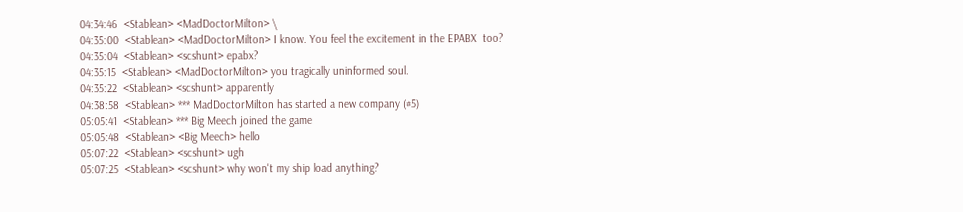04:34:46  <Stablean> <MadDoctorMilton> \
04:35:00  <Stablean> <MadDoctorMilton> I know. You feel the excitement in the EPABX  too?
04:35:04  <Stablean> <scshunt> epabx?
04:35:15  <Stablean> <MadDoctorMilton> you tragically uninformed soul.
04:35:22  <Stablean> <scshunt> apparently
04:38:58  <Stablean> *** MadDoctorMilton has started a new company (#5)
05:05:41  <Stablean> *** Big Meech joined the game
05:05:48  <Stablean> <Big Meech> hello
05:07:22  <Stablean> <scshunt> ugh
05:07:25  <Stablean> <scshunt> why won't my ship load anything?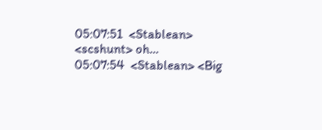05:07:51  <Stablean> <scshunt> oh...
05:07:54  <Stablean> <Big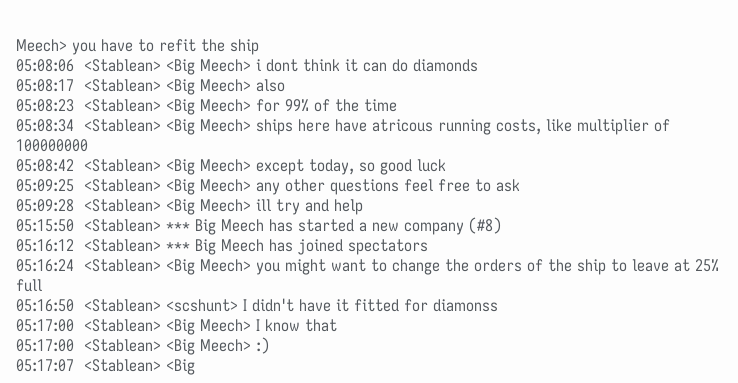Meech> you have to refit the ship
05:08:06  <Stablean> <Big Meech> i dont think it can do diamonds
05:08:17  <Stablean> <Big Meech> also
05:08:23  <Stablean> <Big Meech> for 99% of the time
05:08:34  <Stablean> <Big Meech> ships here have atricous running costs, like multiplier of 100000000
05:08:42  <Stablean> <Big Meech> except today, so good luck
05:09:25  <Stablean> <Big Meech> any other questions feel free to ask
05:09:28  <Stablean> <Big Meech> ill try and help
05:15:50  <Stablean> *** Big Meech has started a new company (#8)
05:16:12  <Stablean> *** Big Meech has joined spectators
05:16:24  <Stablean> <Big Meech> you might want to change the orders of the ship to leave at 25% full
05:16:50  <Stablean> <scshunt> I didn't have it fitted for diamonss
05:17:00  <Stablean> <Big Meech> I know that
05:17:00  <Stablean> <Big Meech> :)
05:17:07  <Stablean> <Big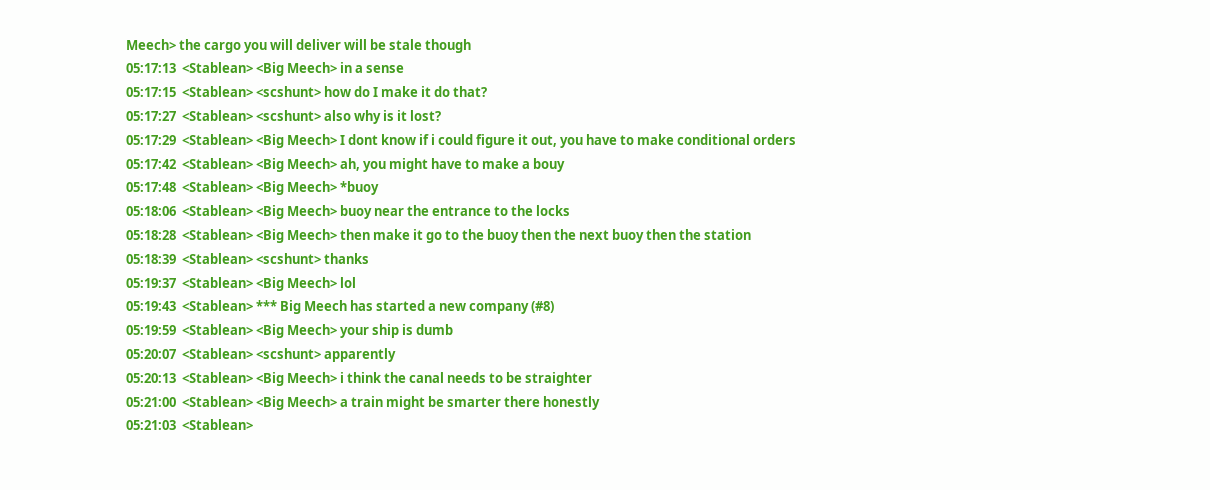Meech> the cargo you will deliver will be stale though
05:17:13  <Stablean> <Big Meech> in a sense
05:17:15  <Stablean> <scshunt> how do I make it do that?
05:17:27  <Stablean> <scshunt> also why is it lost?
05:17:29  <Stablean> <Big Meech> I dont know if i could figure it out, you have to make conditional orders
05:17:42  <Stablean> <Big Meech> ah, you might have to make a bouy
05:17:48  <Stablean> <Big Meech> *buoy
05:18:06  <Stablean> <Big Meech> buoy near the entrance to the locks
05:18:28  <Stablean> <Big Meech> then make it go to the buoy then the next buoy then the station
05:18:39  <Stablean> <scshunt> thanks
05:19:37  <Stablean> <Big Meech> lol
05:19:43  <Stablean> *** Big Meech has started a new company (#8)
05:19:59  <Stablean> <Big Meech> your ship is dumb
05:20:07  <Stablean> <scshunt> apparently
05:20:13  <Stablean> <Big Meech> i think the canal needs to be straighter
05:21:00  <Stablean> <Big Meech> a train might be smarter there honestly
05:21:03  <Stablean>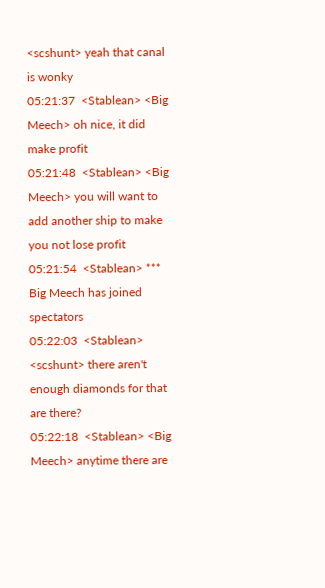<scshunt> yeah that canal is wonky
05:21:37  <Stablean> <Big Meech> oh nice, it did make profit
05:21:48  <Stablean> <Big Meech> you will want to add another ship to make you not lose profit
05:21:54  <Stablean> *** Big Meech has joined spectators
05:22:03  <Stablean> <scshunt> there aren't enough diamonds for that are there?
05:22:18  <Stablean> <Big Meech> anytime there are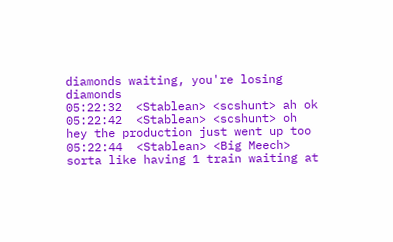diamonds waiting, you're losing diamonds
05:22:32  <Stablean> <scshunt> ah ok
05:22:42  <Stablean> <scshunt> oh hey the production just went up too
05:22:44  <Stablean> <Big Meech> sorta like having 1 train waiting at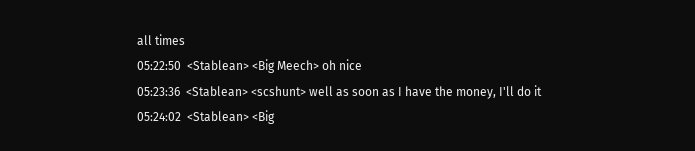all times
05:22:50  <Stablean> <Big Meech> oh nice
05:23:36  <Stablean> <scshunt> well as soon as I have the money, I'll do it
05:24:02  <Stablean> <Big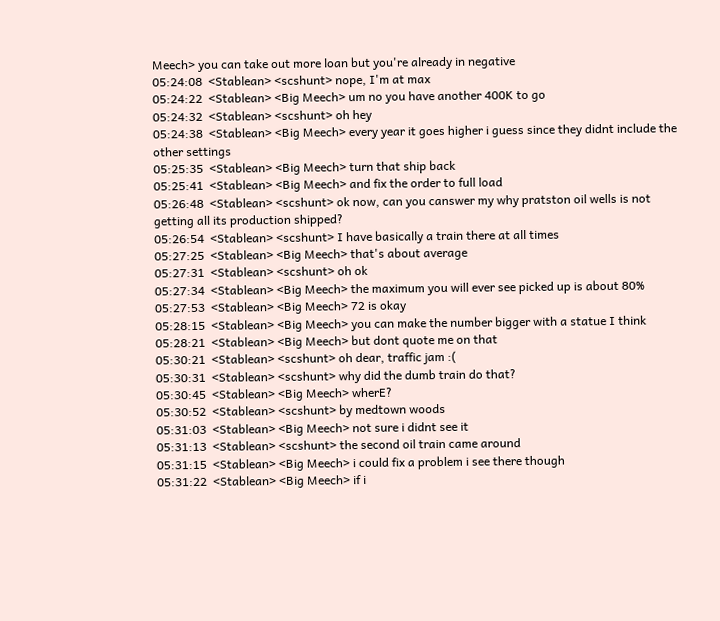Meech> you can take out more loan but you're already in negative
05:24:08  <Stablean> <scshunt> nope, I'm at max
05:24:22  <Stablean> <Big Meech> um no you have another 400K to go
05:24:32  <Stablean> <scshunt> oh hey
05:24:38  <Stablean> <Big Meech> every year it goes higher i guess since they didnt include the other settings
05:25:35  <Stablean> <Big Meech> turn that ship back
05:25:41  <Stablean> <Big Meech> and fix the order to full load
05:26:48  <Stablean> <scshunt> ok now, can you canswer my why pratston oil wells is not getting all its production shipped?
05:26:54  <Stablean> <scshunt> I have basically a train there at all times
05:27:25  <Stablean> <Big Meech> that's about average
05:27:31  <Stablean> <scshunt> oh ok
05:27:34  <Stablean> <Big Meech> the maximum you will ever see picked up is about 80%
05:27:53  <Stablean> <Big Meech> 72 is okay
05:28:15  <Stablean> <Big Meech> you can make the number bigger with a statue I think
05:28:21  <Stablean> <Big Meech> but dont quote me on that
05:30:21  <Stablean> <scshunt> oh dear, traffic jam :(
05:30:31  <Stablean> <scshunt> why did the dumb train do that?
05:30:45  <Stablean> <Big Meech> wherE?
05:30:52  <Stablean> <scshunt> by medtown woods
05:31:03  <Stablean> <Big Meech> not sure i didnt see it
05:31:13  <Stablean> <scshunt> the second oil train came around
05:31:15  <Stablean> <Big Meech> i could fix a problem i see there though
05:31:22  <Stablean> <Big Meech> if i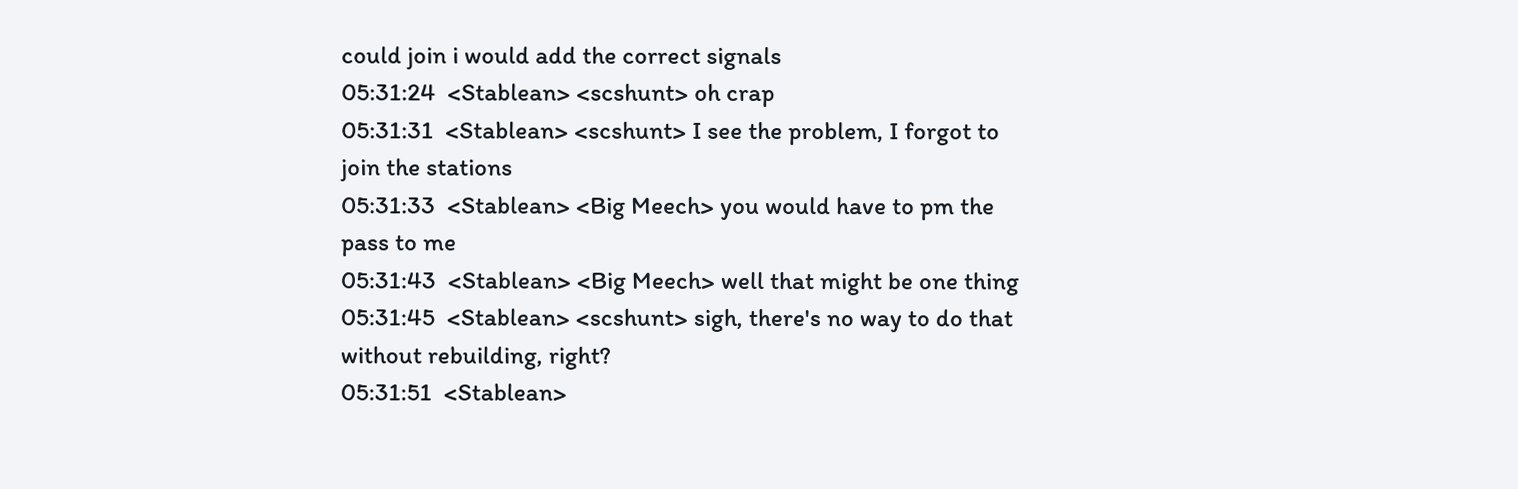could join i would add the correct signals
05:31:24  <Stablean> <scshunt> oh crap
05:31:31  <Stablean> <scshunt> I see the problem, I forgot to join the stations
05:31:33  <Stablean> <Big Meech> you would have to pm the pass to me
05:31:43  <Stablean> <Big Meech> well that might be one thing
05:31:45  <Stablean> <scshunt> sigh, there's no way to do that without rebuilding, right?
05:31:51  <Stablean>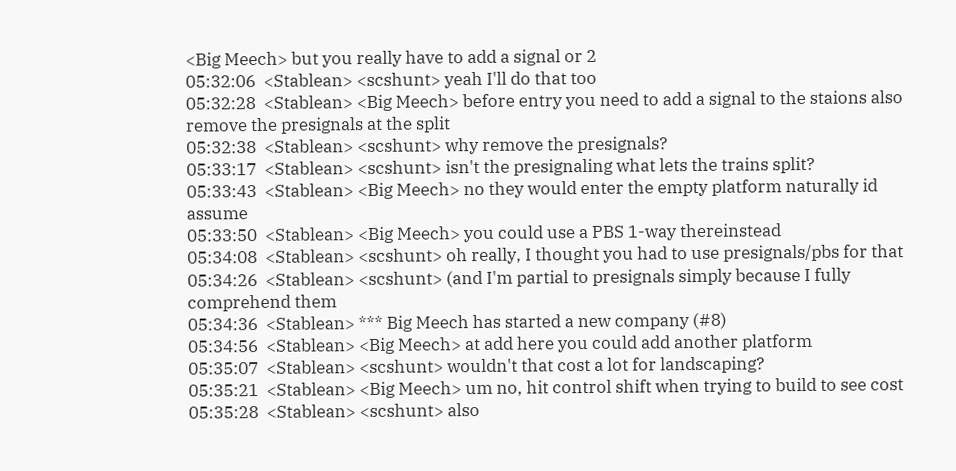<Big Meech> but you really have to add a signal or 2
05:32:06  <Stablean> <scshunt> yeah I'll do that too
05:32:28  <Stablean> <Big Meech> before entry you need to add a signal to the staions also remove the presignals at the split
05:32:38  <Stablean> <scshunt> why remove the presignals?
05:33:17  <Stablean> <scshunt> isn't the presignaling what lets the trains split?
05:33:43  <Stablean> <Big Meech> no they would enter the empty platform naturally id assume
05:33:50  <Stablean> <Big Meech> you could use a PBS 1-way thereinstead
05:34:08  <Stablean> <scshunt> oh really, I thought you had to use presignals/pbs for that
05:34:26  <Stablean> <scshunt> (and I'm partial to presignals simply because I fully comprehend them
05:34:36  <Stablean> *** Big Meech has started a new company (#8)
05:34:56  <Stablean> <Big Meech> at add here you could add another platform
05:35:07  <Stablean> <scshunt> wouldn't that cost a lot for landscaping?
05:35:21  <Stablean> <Big Meech> um no, hit control shift when trying to build to see cost
05:35:28  <Stablean> <scshunt> also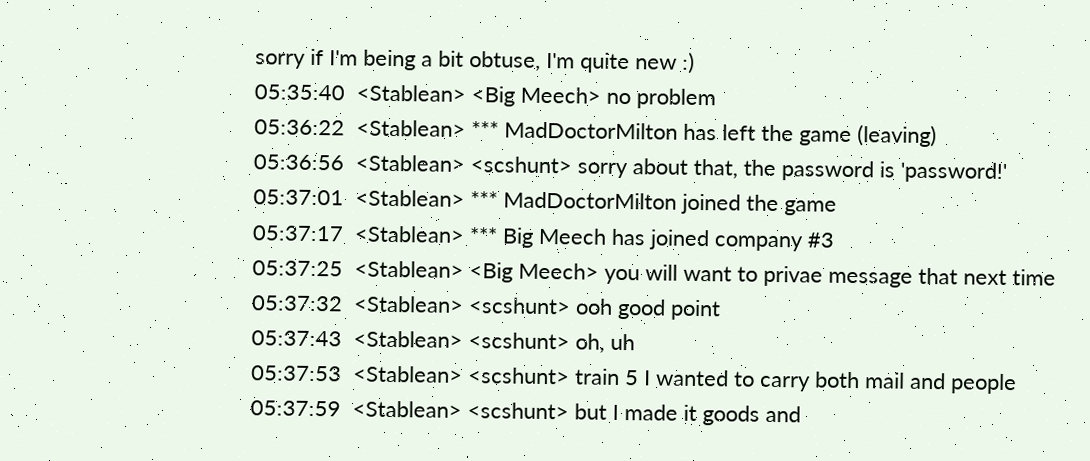sorry if I'm being a bit obtuse, I'm quite new :)
05:35:40  <Stablean> <Big Meech> no problem
05:36:22  <Stablean> *** MadDoctorMilton has left the game (leaving)
05:36:56  <Stablean> <scshunt> sorry about that, the password is 'password!'
05:37:01  <Stablean> *** MadDoctorMilton joined the game
05:37:17  <Stablean> *** Big Meech has joined company #3
05:37:25  <Stablean> <Big Meech> you will want to privae message that next time
05:37:32  <Stablean> <scshunt> ooh good point
05:37:43  <Stablean> <scshunt> oh, uh
05:37:53  <Stablean> <scshunt> train 5 I wanted to carry both mail and people
05:37:59  <Stablean> <scshunt> but I made it goods and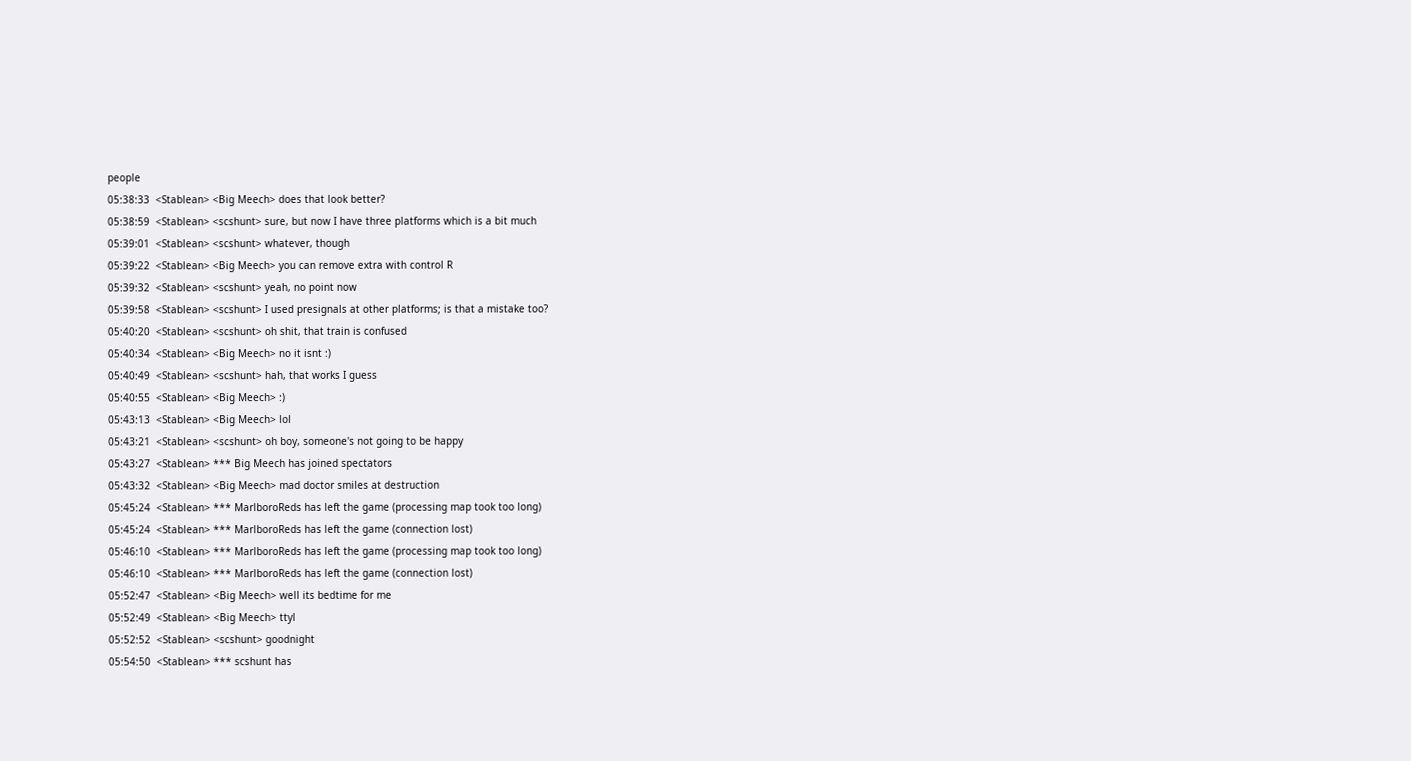people
05:38:33  <Stablean> <Big Meech> does that look better?
05:38:59  <Stablean> <scshunt> sure, but now I have three platforms which is a bit much
05:39:01  <Stablean> <scshunt> whatever, though
05:39:22  <Stablean> <Big Meech> you can remove extra with control R
05:39:32  <Stablean> <scshunt> yeah, no point now
05:39:58  <Stablean> <scshunt> I used presignals at other platforms; is that a mistake too?
05:40:20  <Stablean> <scshunt> oh shit, that train is confused
05:40:34  <Stablean> <Big Meech> no it isnt :)
05:40:49  <Stablean> <scshunt> hah, that works I guess
05:40:55  <Stablean> <Big Meech> :)
05:43:13  <Stablean> <Big Meech> lol
05:43:21  <Stablean> <scshunt> oh boy, someone's not going to be happy
05:43:27  <Stablean> *** Big Meech has joined spectators
05:43:32  <Stablean> <Big Meech> mad doctor smiles at destruction
05:45:24  <Stablean> *** MarlboroReds has left the game (processing map took too long)
05:45:24  <Stablean> *** MarlboroReds has left the game (connection lost)
05:46:10  <Stablean> *** MarlboroReds has left the game (processing map took too long)
05:46:10  <Stablean> *** MarlboroReds has left the game (connection lost)
05:52:47  <Stablean> <Big Meech> well its bedtime for me
05:52:49  <Stablean> <Big Meech> ttyl
05:52:52  <Stablean> <scshunt> goodnight
05:54:50  <Stablean> *** scshunt has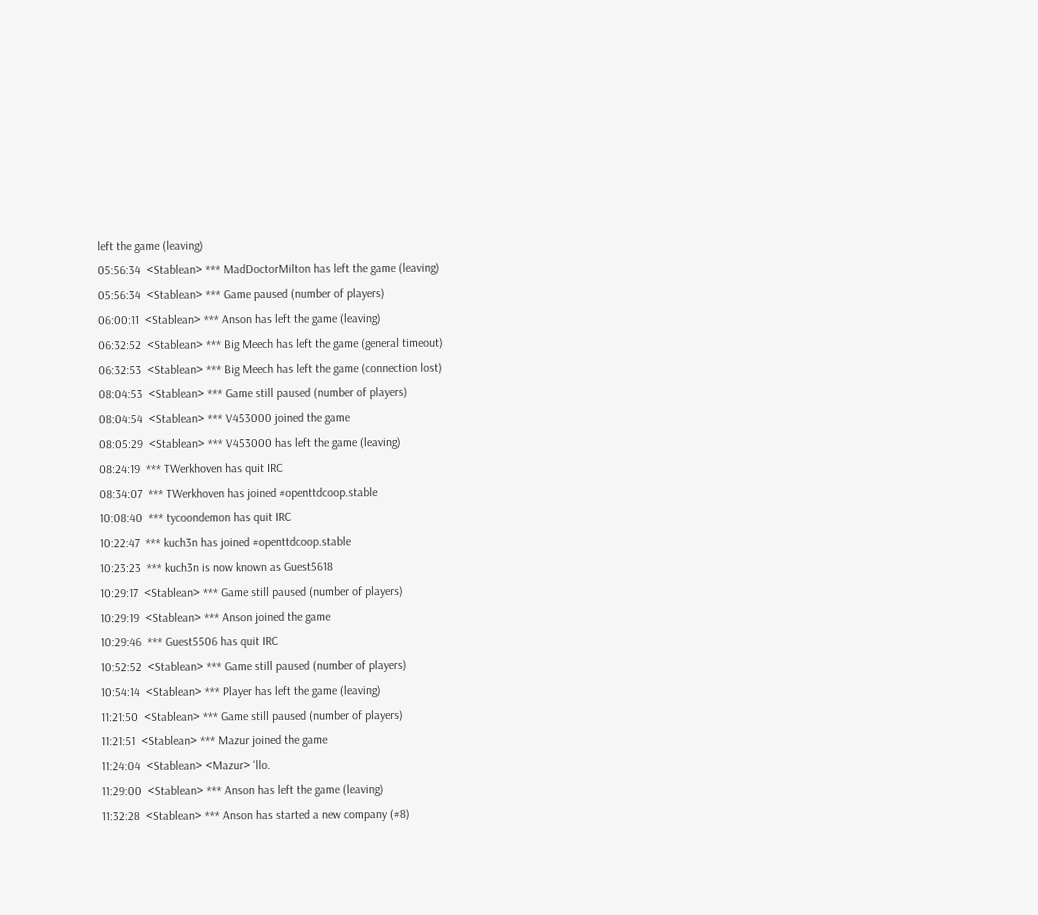left the game (leaving)
05:56:34  <Stablean> *** MadDoctorMilton has left the game (leaving)
05:56:34  <Stablean> *** Game paused (number of players)
06:00:11  <Stablean> *** Anson has left the game (leaving)
06:32:52  <Stablean> *** Big Meech has left the game (general timeout)
06:32:53  <Stablean> *** Big Meech has left the game (connection lost)
08:04:53  <Stablean> *** Game still paused (number of players)
08:04:54  <Stablean> *** V453000 joined the game
08:05:29  <Stablean> *** V453000 has left the game (leaving)
08:24:19  *** TWerkhoven has quit IRC
08:34:07  *** TWerkhoven has joined #openttdcoop.stable
10:08:40  *** tycoondemon has quit IRC
10:22:47  *** kuch3n has joined #openttdcoop.stable
10:23:23  *** kuch3n is now known as Guest5618
10:29:17  <Stablean> *** Game still paused (number of players)
10:29:19  <Stablean> *** Anson joined the game
10:29:46  *** Guest5506 has quit IRC
10:52:52  <Stablean> *** Game still paused (number of players)
10:54:14  <Stablean> *** Player has left the game (leaving)
11:21:50  <Stablean> *** Game still paused (number of players)
11:21:51  <Stablean> *** Mazur joined the game
11:24:04  <Stablean> <Mazur> 'llo.
11:29:00  <Stablean> *** Anson has left the game (leaving)
11:32:28  <Stablean> *** Anson has started a new company (#8)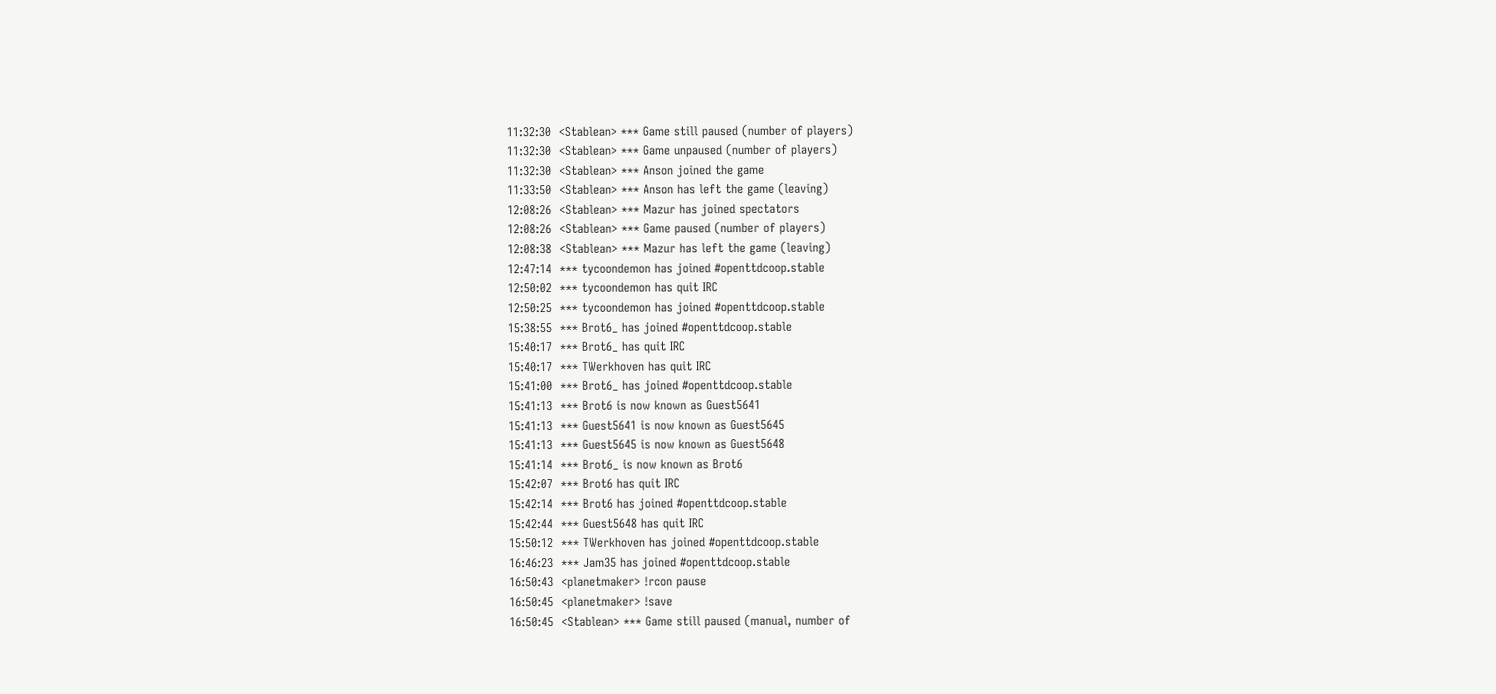11:32:30  <Stablean> *** Game still paused (number of players)
11:32:30  <Stablean> *** Game unpaused (number of players)
11:32:30  <Stablean> *** Anson joined the game
11:33:50  <Stablean> *** Anson has left the game (leaving)
12:08:26  <Stablean> *** Mazur has joined spectators
12:08:26  <Stablean> *** Game paused (number of players)
12:08:38  <Stablean> *** Mazur has left the game (leaving)
12:47:14  *** tycoondemon has joined #openttdcoop.stable
12:50:02  *** tycoondemon has quit IRC
12:50:25  *** tycoondemon has joined #openttdcoop.stable
15:38:55  *** Brot6_ has joined #openttdcoop.stable
15:40:17  *** Brot6_ has quit IRC
15:40:17  *** TWerkhoven has quit IRC
15:41:00  *** Brot6_ has joined #openttdcoop.stable
15:41:13  *** Brot6 is now known as Guest5641
15:41:13  *** Guest5641 is now known as Guest5645
15:41:13  *** Guest5645 is now known as Guest5648
15:41:14  *** Brot6_ is now known as Brot6
15:42:07  *** Brot6 has quit IRC
15:42:14  *** Brot6 has joined #openttdcoop.stable
15:42:44  *** Guest5648 has quit IRC
15:50:12  *** TWerkhoven has joined #openttdcoop.stable
16:46:23  *** Jam35 has joined #openttdcoop.stable
16:50:43  <planetmaker> !rcon pause
16:50:45  <planetmaker> !save
16:50:45  <Stablean> *** Game still paused (manual, number of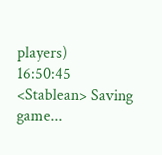players)
16:50:45  <Stablean> Saving game...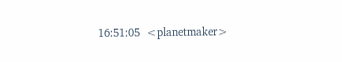16:51:05  <planetmaker>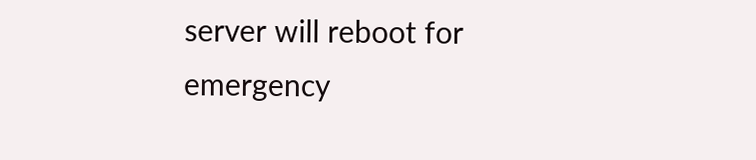server will reboot for emergency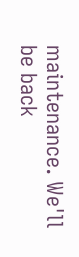maintenance. We'll be back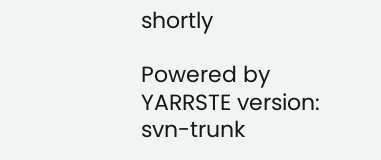shortly

Powered by YARRSTE version: svn-trunk